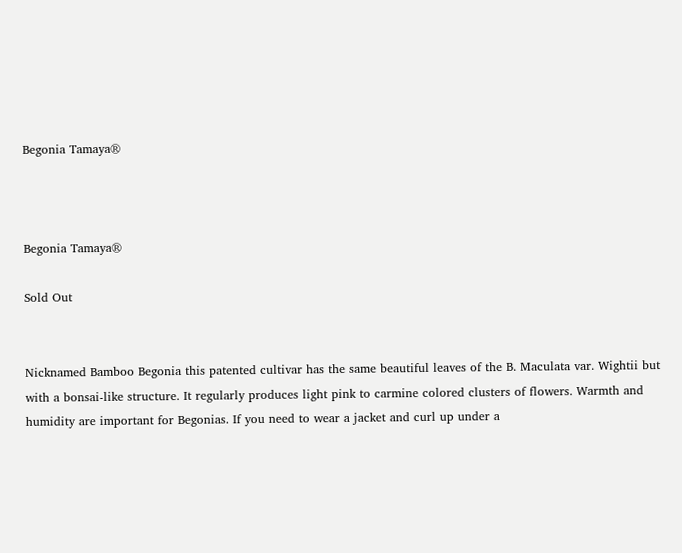Begonia Tamaya®



Begonia Tamaya®

Sold Out


Nicknamed Bamboo Begonia this patented cultivar has the same beautiful leaves of the B. Maculata var. Wightii but with a bonsai-like structure. It regularly produces light pink to carmine colored clusters of flowers. Warmth and humidity are important for Begonias. If you need to wear a jacket and curl up under a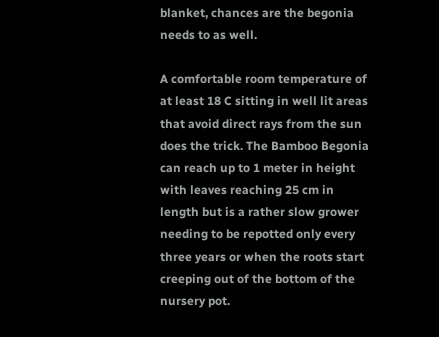blanket, chances are the begonia needs to as well.

A comfortable room temperature of at least 18 C sitting in well lit areas that avoid direct rays from the sun does the trick. The Bamboo Begonia can reach up to 1 meter in height with leaves reaching 25 cm in length but is a rather slow grower needing to be repotted only every three years or when the roots start creeping out of the bottom of the nursery pot.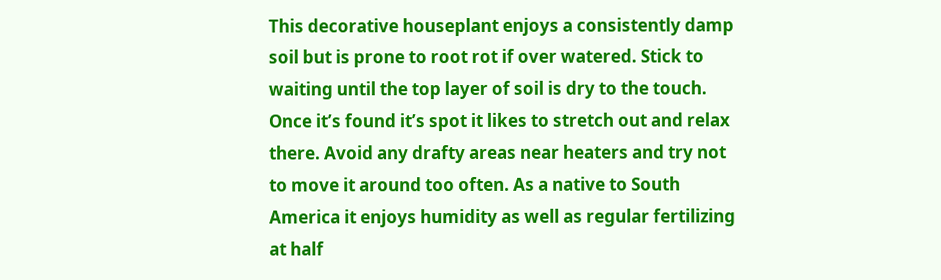This decorative houseplant enjoys a consistently damp soil but is prone to root rot if over watered. Stick to waiting until the top layer of soil is dry to the touch. Once it’s found it’s spot it likes to stretch out and relax there. Avoid any drafty areas near heaters and try not to move it around too often. As a native to South America it enjoys humidity as well as regular fertilizing at half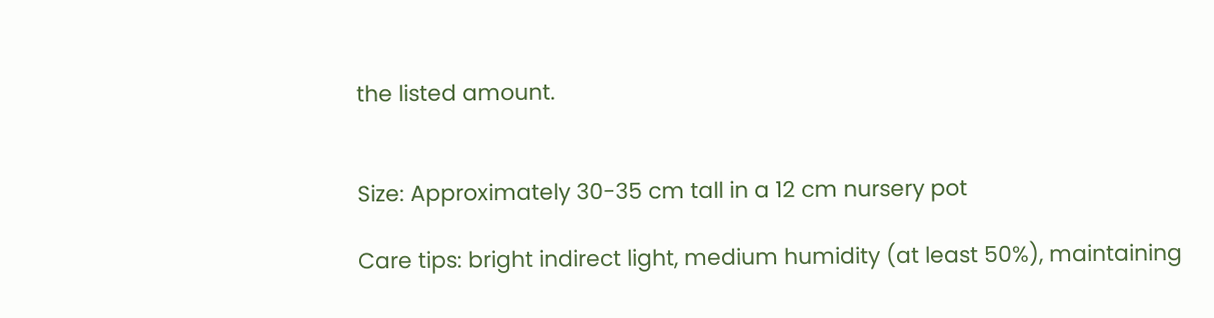the listed amount.


Size: Approximately 30-35 cm tall in a 12 cm nursery pot

Care tips: bright indirect light, medium humidity (at least 50%), maintaining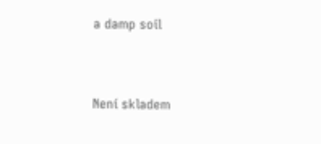a damp soil


Není skladem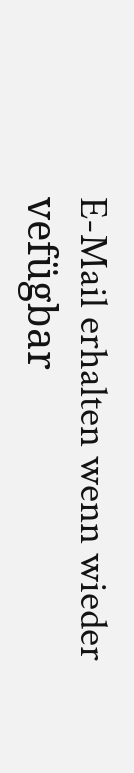E-Mail erhalten wenn wieder vefügbar